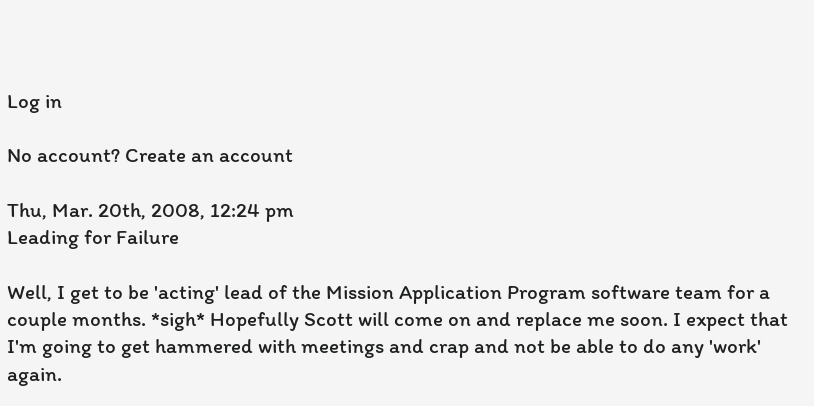Log in

No account? Create an account

Thu, Mar. 20th, 2008, 12:24 pm
Leading for Failure

Well, I get to be 'acting' lead of the Mission Application Program software team for a couple months. *sigh* Hopefully Scott will come on and replace me soon. I expect that I'm going to get hammered with meetings and crap and not be able to do any 'work' again.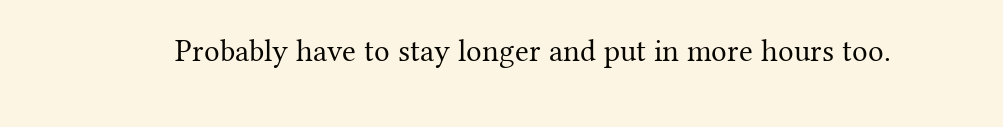Probably have to stay longer and put in more hours too.